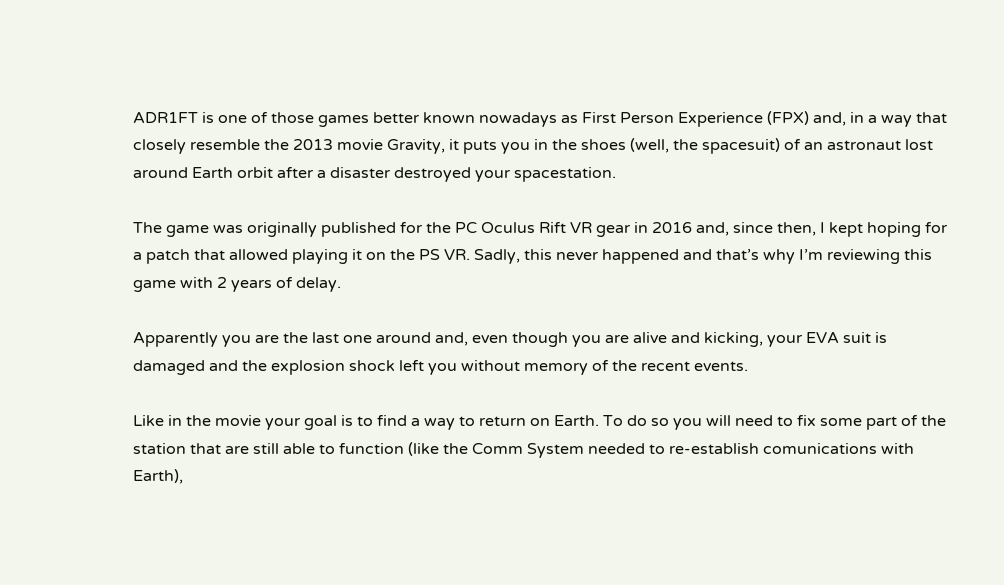ADR1FT is one of those games better known nowadays as First Person Experience (FPX) and, in a way that closely resemble the 2013 movie Gravity, it puts you in the shoes (well, the spacesuit) of an astronaut lost around Earth orbit after a disaster destroyed your spacestation.

The game was originally published for the PC Oculus Rift VR gear in 2016 and, since then, I kept hoping for a patch that allowed playing it on the PS VR. Sadly, this never happened and that’s why I’m reviewing this game with 2 years of delay.

Apparently you are the last one around and, even though you are alive and kicking, your EVA suit is damaged and the explosion shock left you without memory of the recent events.

Like in the movie your goal is to find a way to return on Earth. To do so you will need to fix some part of the station that are still able to function (like the Comm System needed to re-establish comunications with Earth),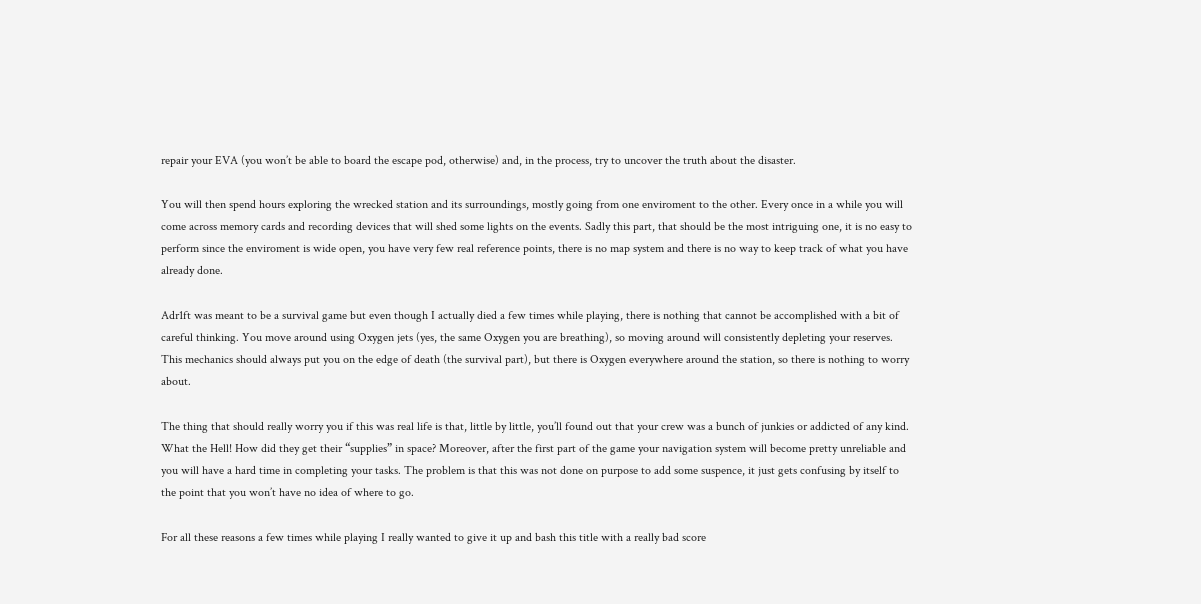repair your EVA (you won’t be able to board the escape pod, otherwise) and, in the process, try to uncover the truth about the disaster.

You will then spend hours exploring the wrecked station and its surroundings, mostly going from one enviroment to the other. Every once in a while you will come across memory cards and recording devices that will shed some lights on the events. Sadly this part, that should be the most intriguing one, it is no easy to perform since the enviroment is wide open, you have very few real reference points, there is no map system and there is no way to keep track of what you have already done.

Adr1ft was meant to be a survival game but even though I actually died a few times while playing, there is nothing that cannot be accomplished with a bit of careful thinking. You move around using Oxygen jets (yes, the same Oxygen you are breathing), so moving around will consistently depleting your reserves. This mechanics should always put you on the edge of death (the survival part), but there is Oxygen everywhere around the station, so there is nothing to worry about.

The thing that should really worry you if this was real life is that, little by little, you’ll found out that your crew was a bunch of junkies or addicted of any kind. What the Hell! How did they get their “supplies” in space? Moreover, after the first part of the game your navigation system will become pretty unreliable and you will have a hard time in completing your tasks. The problem is that this was not done on purpose to add some suspence, it just gets confusing by itself to the point that you won’t have no idea of where to go.

For all these reasons a few times while playing I really wanted to give it up and bash this title with a really bad score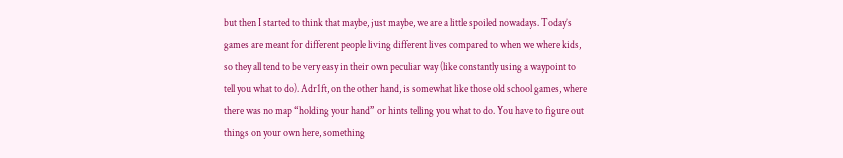but then I started to think that maybe, just maybe, we are a little spoiled nowadays. Today’s games are meant for different people living different lives compared to when we where kids, so they all tend to be very easy in their own peculiar way (like constantly using a waypoint to tell you what to do). Adr1ft, on the other hand, is somewhat like those old school games, where there was no map “holding your hand” or hints telling you what to do. You have to figure out things on your own here, something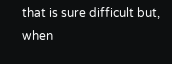that is sure difficult but, when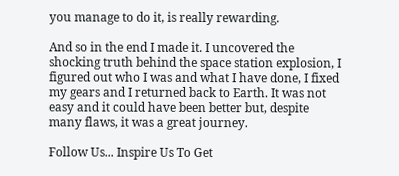you manage to do it, is really rewarding.

And so in the end I made it. I uncovered the shocking truth behind the space station explosion, I figured out who I was and what I have done, I fixed my gears and I returned back to Earth. It was not easy and it could have been better but, despite many flaws, it was a great journey.

Follow Us... Inspire Us To Get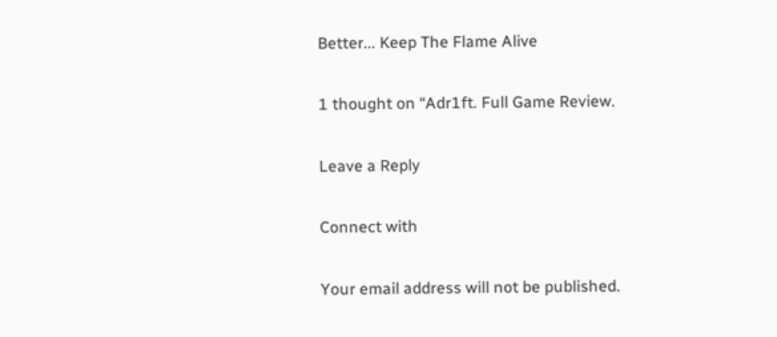Better... Keep The Flame Alive

1 thought on “Adr1ft. Full Game Review.

Leave a Reply

Connect with

Your email address will not be published.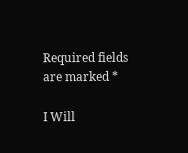Required fields are marked *

I Will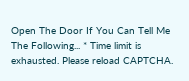Open The Door If You Can Tell Me The Following... * Time limit is exhausted. Please reload CAPTCHA.